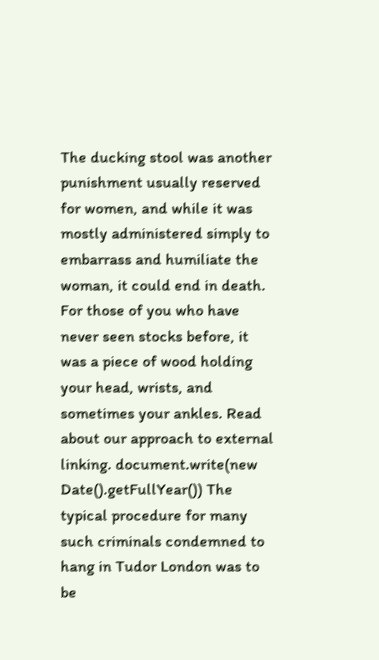The ducking stool was another punishment usually reserved for women, and while it was mostly administered simply to embarrass and humiliate the woman, it could end in death. For those of you who have never seen stocks before, it was a piece of wood holding your head, wrists, and sometimes your ankles. Read about our approach to external linking. document.write(new Date().getFullYear()) The typical procedure for many such criminals condemned to hang in Tudor London was to be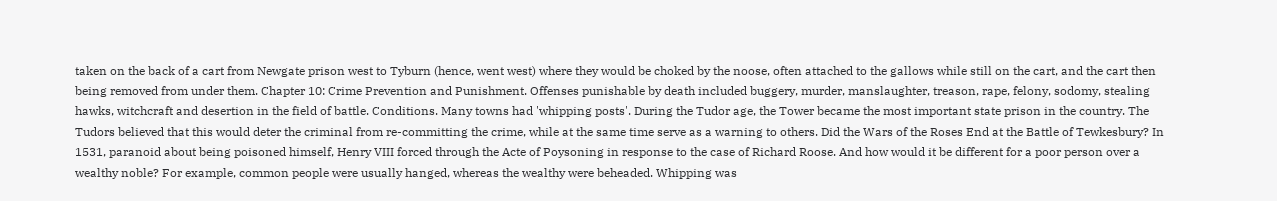taken on the back of a cart from Newgate prison west to Tyburn (hence, went west) where they would be choked by the noose, often attached to the gallows while still on the cart, and the cart then being removed from under them. Chapter 10: Crime Prevention and Punishment. Offenses punishable by death included buggery, murder, manslaughter, treason, rape, felony, sodomy, stealing hawks, witchcraft and desertion in the field of battle. Conditions. Many towns had 'whipping posts'. During the Tudor age, the Tower became the most important state prison in the country. The Tudors believed that this would deter the criminal from re-committing the crime, while at the same time serve as a warning to others. Did the Wars of the Roses End at the Battle of Tewkesbury? In 1531, paranoid about being poisoned himself, Henry VIII forced through the Acte of Poysoning in response to the case of Richard Roose. And how would it be different for a poor person over a wealthy noble? For example, common people were usually hanged, whereas the wealthy were beheaded. Whipping was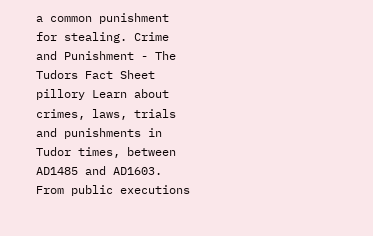a common punishment for stealing. Crime and Punishment - The Tudors Fact Sheet pillory Learn about crimes, laws, trials and punishments in Tudor times, between AD1485 and AD1603. From public executions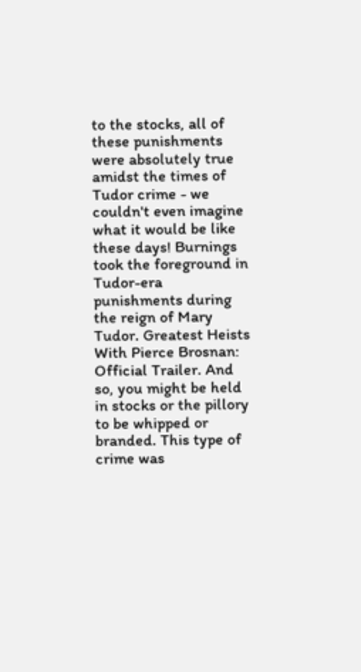to the stocks, all of these punishments were absolutely true amidst the times of Tudor crime - we couldn't even imagine what it would be like these days! Burnings took the foreground in Tudor-era punishments during the reign of Mary Tudor. Greatest Heists With Pierce Brosnan: Official Trailer. And so, you might be held in stocks or the pillory to be whipped or branded. This type of crime was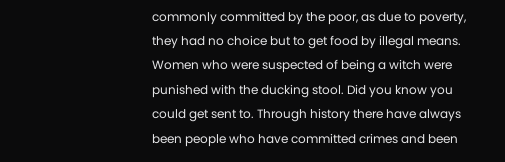commonly committed by the poor, as due to poverty, they had no choice but to get food by illegal means. Women who were suspected of being a witch were punished with the ducking stool. Did you know you could get sent to. Through history there have always been people who have committed crimes and been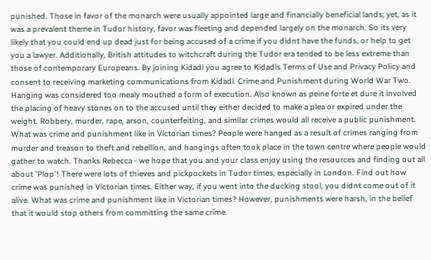punished. Those in favor of the monarch were usually appointed large and financially beneficial lands; yet, as it was a prevalent theme in Tudor history, favor was fleeting and depended largely on the monarch. So its very likely that you could end up dead just for being accused of a crime if you didnt have the funds, or help to get you a lawyer. Additionally, British attitudes to witchcraft during the Tudor era tended to be less extreme than those of contemporary Europeans. By joining Kidadl you agree to Kidadls Terms of Use and Privacy Policy and consent to receiving marketing communications from Kidadl. Crime and Punishment during World War Two. Hanging was considered too mealy mouthed a form of execution. Also known as peine forte et dure it involved the placing of heavy stones on to the accused until they either decided to make a plea or expired under the weight. Robbery, murder, rape, arson, counterfeiting, and similar crimes would all receive a public punishment. What was crime and punishment like in Victorian times? People were hanged as a result of crimes ranging from murder and treason to theft and rebellion, and hangings often took place in the town centre where people would gather to watch. Thanks Rebecca - we hope that you and your class enjoy using the resources and finding out all about 'Plop'! There were lots of thieves and pickpockets in Tudor times, especially in London. Find out how crime was punished in Victorian times. Either way, if you went into the ducking stool, you didnt come out of it alive. What was crime and punishment like in Victorian times? However, punishments were harsh, in the belief that it would stop others from committing the same crime.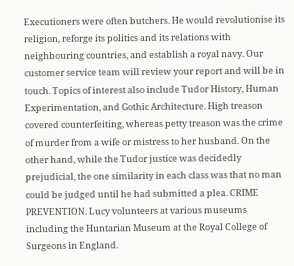Executioners were often butchers. He would revolutionise its religion, reforge its politics and its relations with neighbouring countries, and establish a royal navy. Our customer service team will review your report and will be in touch. Topics of interest also include Tudor History, Human Experimentation, and Gothic Architecture. High treason covered counterfeiting, whereas petty treason was the crime of murder from a wife or mistress to her husband. On the other hand, while the Tudor justice was decidedly prejudicial, the one similarity in each class was that no man could be judged until he had submitted a plea. CRIME PREVENTION. Lucy volunteers at various museums including the Huntarian Museum at the Royal College of Surgeons in England.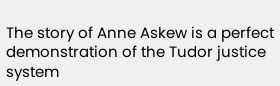The story of Anne Askew is a perfect demonstration of the Tudor justice system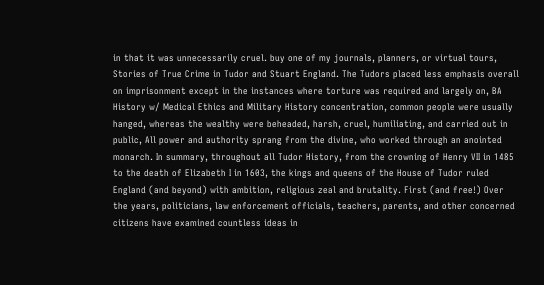in that it was unnecessarily cruel. buy one of my journals, planners, or virtual tours, Stories of True Crime in Tudor and Stuart England. The Tudors placed less emphasis overall on imprisonment except in the instances where torture was required and largely on, BA History w/ Medical Ethics and Military History concentration, common people were usually hanged, whereas the wealthy were beheaded, harsh, cruel, humiliating, and carried out in public, All power and authority sprang from the divine, who worked through an anointed monarch. In summary, throughout all Tudor History, from the crowning of Henry VII in 1485 to the death of Elizabeth I in 1603, the kings and queens of the House of Tudor ruled England (and beyond) with ambition, religious zeal and brutality. First (and free!) Over the years, politicians, law enforcement officials, teachers, parents, and other concerned citizens have examined countless ideas in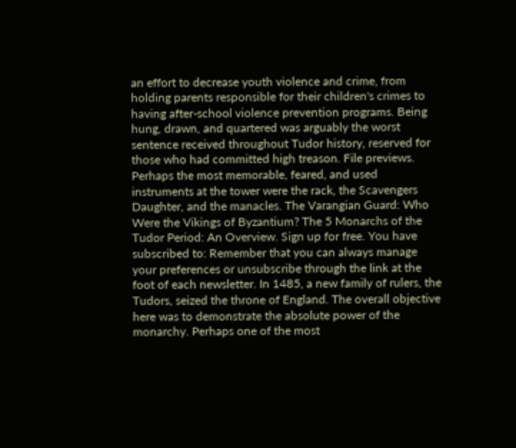an effort to decrease youth violence and crime, from holding parents responsible for their children's crimes to having after-school violence prevention programs. Being hung, drawn, and quartered was arguably the worst sentence received throughout Tudor history, reserved for those who had committed high treason. File previews. Perhaps the most memorable, feared, and used instruments at the tower were the rack, the Scavengers Daughter, and the manacles. The Varangian Guard: Who Were the Vikings of Byzantium? The 5 Monarchs of the Tudor Period: An Overview. Sign up for free. You have subscribed to: Remember that you can always manage your preferences or unsubscribe through the link at the foot of each newsletter. In 1485, a new family of rulers, the Tudors, seized the throne of England. The overall objective here was to demonstrate the absolute power of the monarchy. Perhaps one of the most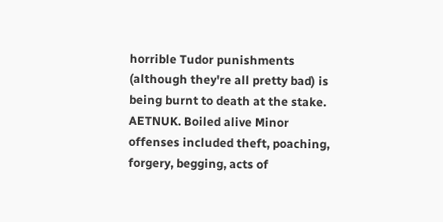horrible Tudor punishments (although they're all pretty bad) is being burnt to death at the stake. AETNUK. Boiled alive Minor offenses included theft, poaching, forgery, begging, acts of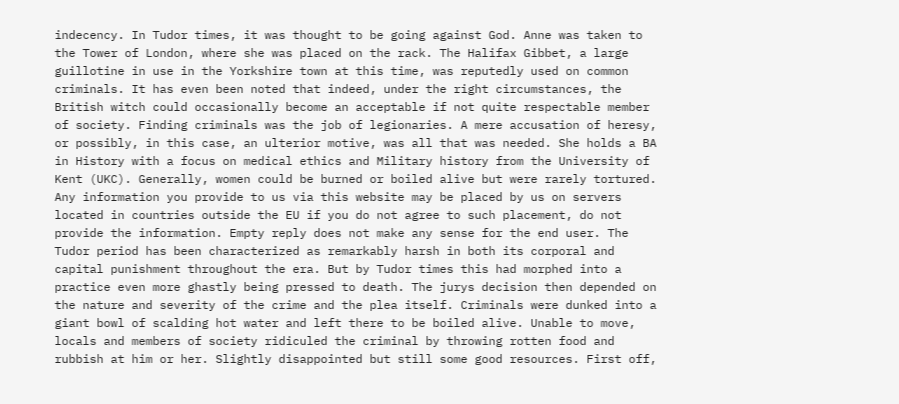indecency. In Tudor times, it was thought to be going against God. Anne was taken to the Tower of London, where she was placed on the rack. The Halifax Gibbet, a large guillotine in use in the Yorkshire town at this time, was reputedly used on common criminals. It has even been noted that indeed, under the right circumstances, the British witch could occasionally become an acceptable if not quite respectable member of society. Finding criminals was the job of legionaries. A mere accusation of heresy, or possibly, in this case, an ulterior motive, was all that was needed. She holds a BA in History with a focus on medical ethics and Military history from the University of Kent (UKC). Generally, women could be burned or boiled alive but were rarely tortured. Any information you provide to us via this website may be placed by us on servers located in countries outside the EU if you do not agree to such placement, do not provide the information. Empty reply does not make any sense for the end user. The Tudor period has been characterized as remarkably harsh in both its corporal and capital punishment throughout the era. But by Tudor times this had morphed into a practice even more ghastly being pressed to death. The jurys decision then depended on the nature and severity of the crime and the plea itself. Criminals were dunked into a giant bowl of scalding hot water and left there to be boiled alive. Unable to move, locals and members of society ridiculed the criminal by throwing rotten food and rubbish at him or her. Slightly disappointed but still some good resources. First off,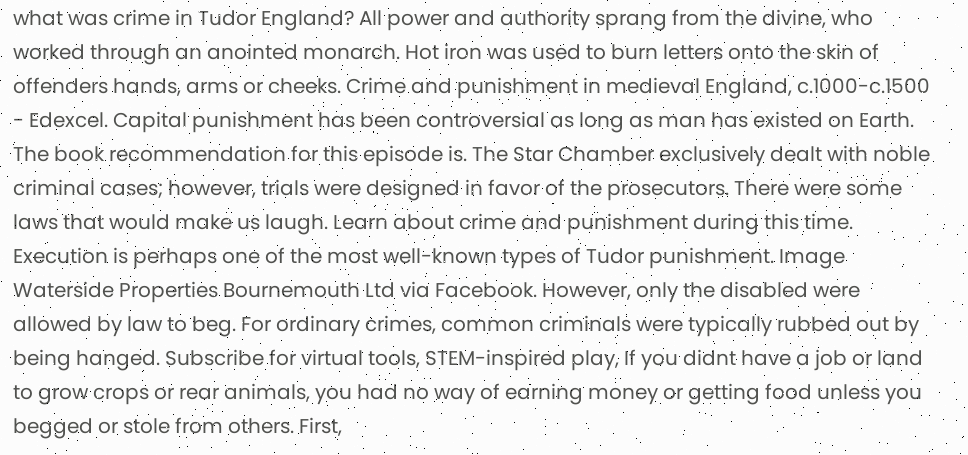what was crime in Tudor England? All power and authority sprang from the divine, who worked through an anointed monarch. Hot iron was used to burn letters onto the skin of offenders hands, arms or cheeks. Crime and punishment in medieval England, c.1000-c.1500 - Edexcel. Capital punishment has been controversial as long as man has existed on Earth. The book recommendation for this episode is. The Star Chamber exclusively dealt with noble criminal cases; however, trials were designed in favor of the prosecutors. There were some laws that would make us laugh. Learn about crime and punishment during this time. Execution is perhaps one of the most well-known types of Tudor punishment. Image Waterside Properties Bournemouth Ltd via Facebook. However, only the disabled were allowed by law to beg. For ordinary crimes, common criminals were typically rubbed out by being hanged. Subscribe for virtual tools, STEM-inspired play, If you didnt have a job or land to grow crops or rear animals, you had no way of earning money or getting food unless you begged or stole from others. First,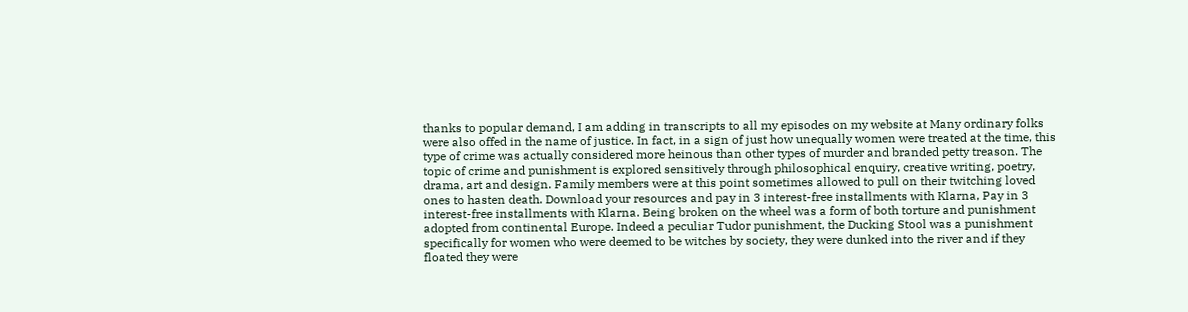thanks to popular demand, I am adding in transcripts to all my episodes on my website at Many ordinary folks were also offed in the name of justice. In fact, in a sign of just how unequally women were treated at the time, this type of crime was actually considered more heinous than other types of murder and branded petty treason. The topic of crime and punishment is explored sensitively through philosophical enquiry, creative writing, poetry, drama, art and design. Family members were at this point sometimes allowed to pull on their twitching loved ones to hasten death. Download your resources and pay in 3 interest-free installments with Klarna, Pay in 3 interest-free installments with Klarna. Being broken on the wheel was a form of both torture and punishment adopted from continental Europe. Indeed a peculiar Tudor punishment, the Ducking Stool was a punishment specifically for women who were deemed to be witches by society, they were dunked into the river and if they floated they were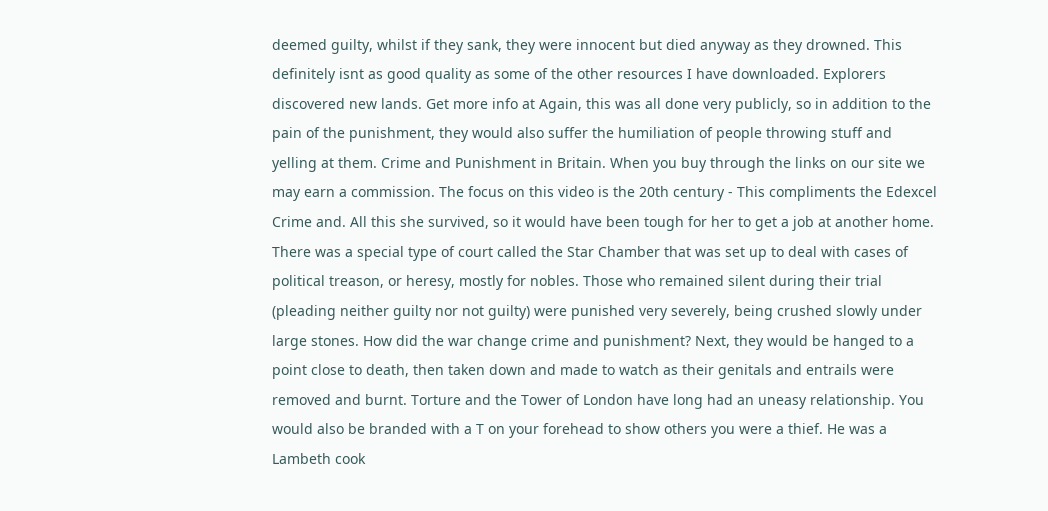deemed guilty, whilst if they sank, they were innocent but died anyway as they drowned. This definitely isnt as good quality as some of the other resources I have downloaded. Explorers discovered new lands. Get more info at Again, this was all done very publicly, so in addition to the pain of the punishment, they would also suffer the humiliation of people throwing stuff and yelling at them. Crime and Punishment in Britain. When you buy through the links on our site we may earn a commission. The focus on this video is the 20th century - This compliments the Edexcel Crime and. All this she survived, so it would have been tough for her to get a job at another home. There was a special type of court called the Star Chamber that was set up to deal with cases of political treason, or heresy, mostly for nobles. Those who remained silent during their trial (pleading neither guilty nor not guilty) were punished very severely, being crushed slowly under large stones. How did the war change crime and punishment? Next, they would be hanged to a point close to death, then taken down and made to watch as their genitals and entrails were removed and burnt. Torture and the Tower of London have long had an uneasy relationship. You would also be branded with a T on your forehead to show others you were a thief. He was a Lambeth cook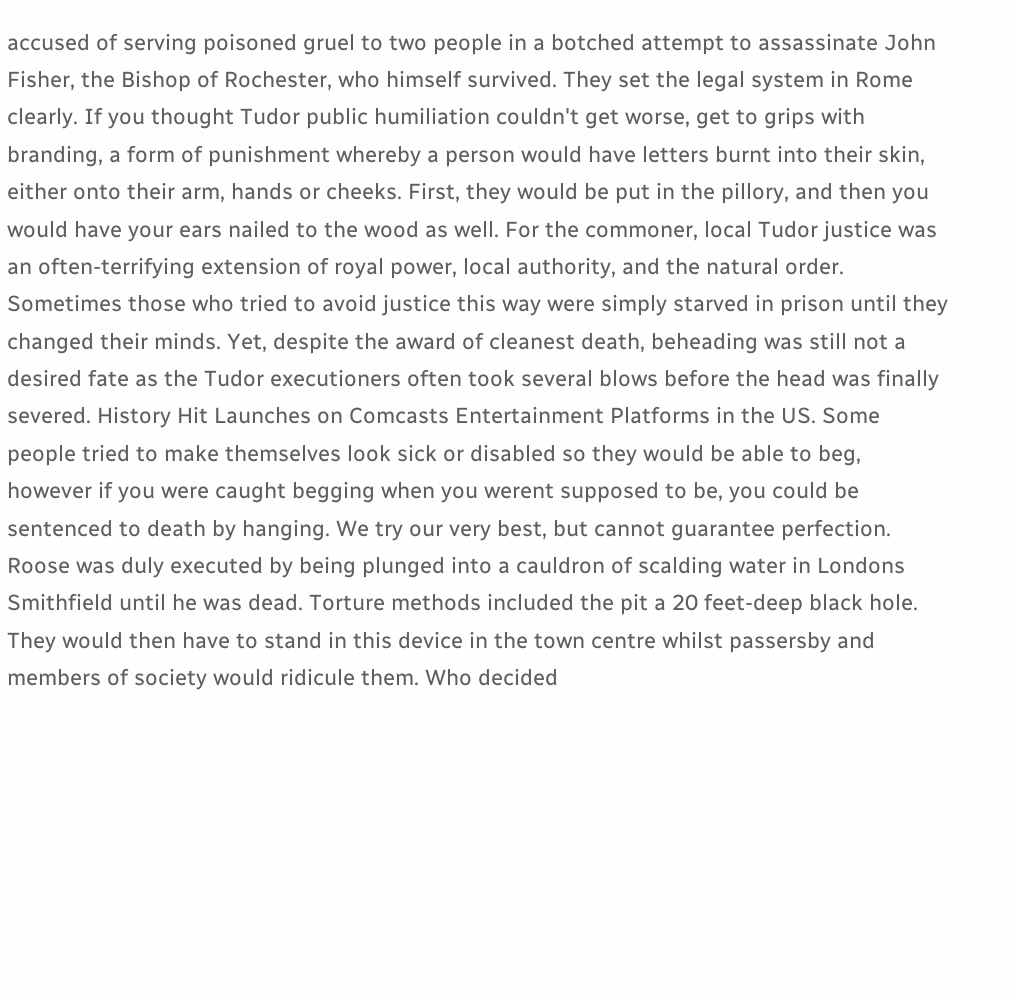accused of serving poisoned gruel to two people in a botched attempt to assassinate John Fisher, the Bishop of Rochester, who himself survived. They set the legal system in Rome clearly. If you thought Tudor public humiliation couldn't get worse, get to grips with branding, a form of punishment whereby a person would have letters burnt into their skin, either onto their arm, hands or cheeks. First, they would be put in the pillory, and then you would have your ears nailed to the wood as well. For the commoner, local Tudor justice was an often-terrifying extension of royal power, local authority, and the natural order. Sometimes those who tried to avoid justice this way were simply starved in prison until they changed their minds. Yet, despite the award of cleanest death, beheading was still not a desired fate as the Tudor executioners often took several blows before the head was finally severed. History Hit Launches on Comcasts Entertainment Platforms in the US. Some people tried to make themselves look sick or disabled so they would be able to beg, however if you were caught begging when you werent supposed to be, you could be sentenced to death by hanging. We try our very best, but cannot guarantee perfection. Roose was duly executed by being plunged into a cauldron of scalding water in Londons Smithfield until he was dead. Torture methods included the pit a 20 feet-deep black hole. They would then have to stand in this device in the town centre whilst passersby and members of society would ridicule them. Who decided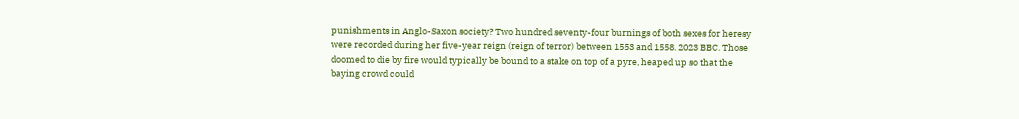punishments in Anglo-Saxon society? Two hundred seventy-four burnings of both sexes for heresy were recorded during her five-year reign (reign of terror) between 1553 and 1558. 2023 BBC. Those doomed to die by fire would typically be bound to a stake on top of a pyre, heaped up so that the baying crowd could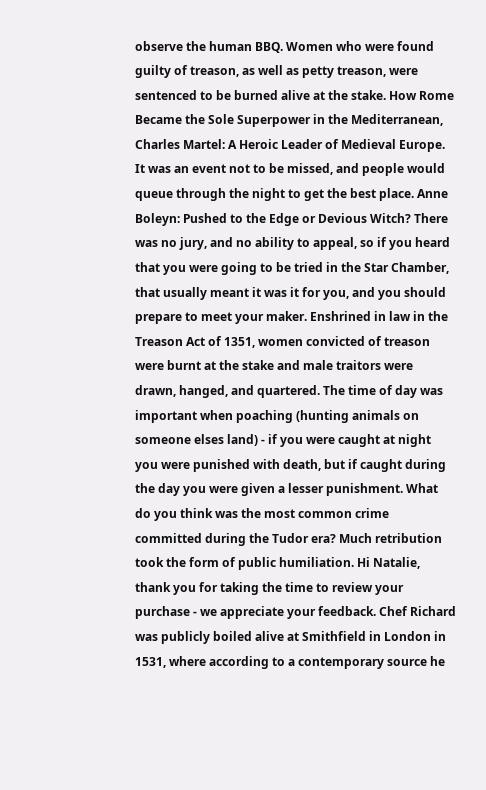observe the human BBQ. Women who were found guilty of treason, as well as petty treason, were sentenced to be burned alive at the stake. How Rome Became the Sole Superpower in the Mediterranean, Charles Martel: A Heroic Leader of Medieval Europe. It was an event not to be missed, and people would queue through the night to get the best place. Anne Boleyn: Pushed to the Edge or Devious Witch? There was no jury, and no ability to appeal, so if you heard that you were going to be tried in the Star Chamber, that usually meant it was it for you, and you should prepare to meet your maker. Enshrined in law in the Treason Act of 1351, women convicted of treason were burnt at the stake and male traitors were drawn, hanged, and quartered. The time of day was important when poaching (hunting animals on someone elses land) - if you were caught at night you were punished with death, but if caught during the day you were given a lesser punishment. What do you think was the most common crime committed during the Tudor era? Much retribution took the form of public humiliation. Hi Natalie, thank you for taking the time to review your purchase - we appreciate your feedback. Chef Richard was publicly boiled alive at Smithfield in London in 1531, where according to a contemporary source he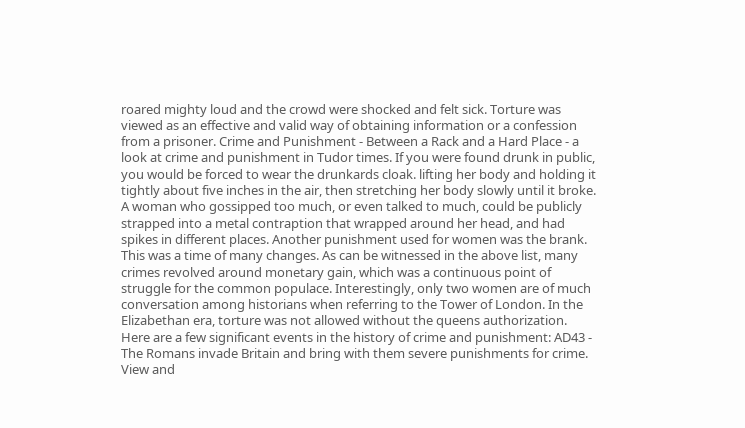roared mighty loud and the crowd were shocked and felt sick. Torture was viewed as an effective and valid way of obtaining information or a confession from a prisoner. Crime and Punishment - Between a Rack and a Hard Place - a look at crime and punishment in Tudor times. If you were found drunk in public, you would be forced to wear the drunkards cloak. lifting her body and holding it tightly about five inches in the air, then stretching her body slowly until it broke. A woman who gossipped too much, or even talked to much, could be publicly strapped into a metal contraption that wrapped around her head, and had spikes in different places. Another punishment used for women was the brank. This was a time of many changes. As can be witnessed in the above list, many crimes revolved around monetary gain, which was a continuous point of struggle for the common populace. Interestingly, only two women are of much conversation among historians when referring to the Tower of London. In the Elizabethan era, torture was not allowed without the queens authorization. Here are a few significant events in the history of crime and punishment: AD43 - The Romans invade Britain and bring with them severe punishments for crime. View and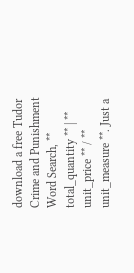download a free Tudor Crime and Punishment Word Search, ** total_quantity ** | ** unit_price ** / ** unit_measure **. Just a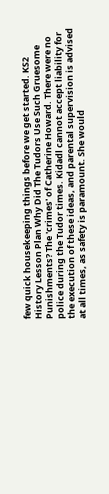few quick housekeeping things before we get started. KS2 History Lesson Plan Why Did The Tudors Use Such Gruesome Punishments? The 'crimes' of Catherine Howard. There were no police during the Tudor times. Kidadl cannot accept liability for the execution of these ideas, and parental supervision is advised at all times, as safety is paramount. She would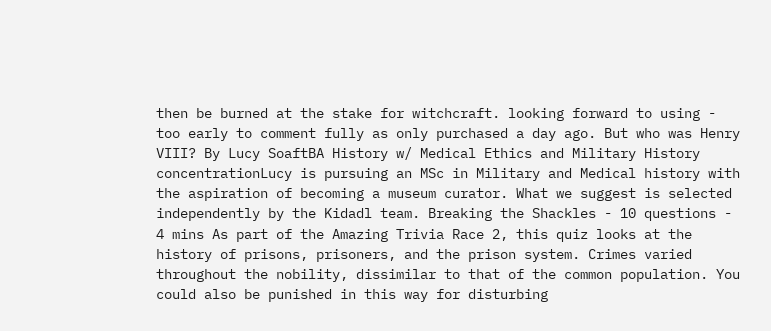then be burned at the stake for witchcraft. looking forward to using - too early to comment fully as only purchased a day ago. But who was Henry VIII? By Lucy SoaftBA History w/ Medical Ethics and Military History concentrationLucy is pursuing an MSc in Military and Medical history with the aspiration of becoming a museum curator. What we suggest is selected independently by the Kidadl team. Breaking the Shackles - 10 questions - 4 mins As part of the Amazing Trivia Race 2, this quiz looks at the history of prisons, prisoners, and the prison system. Crimes varied throughout the nobility, dissimilar to that of the common population. You could also be punished in this way for disturbing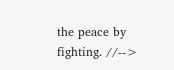the peace by fighting. //-->